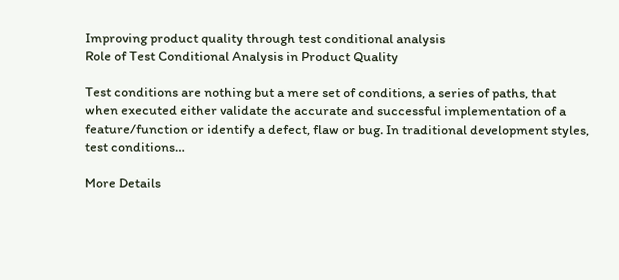Improving product quality through test conditional analysis
Role of Test Conditional Analysis in Product Quality

Test conditions are nothing but a mere set of conditions, a series of paths, that when executed either validate the accurate and successful implementation of a feature/function or identify a defect, flaw or bug. In traditional development styles, test conditions…

More Details